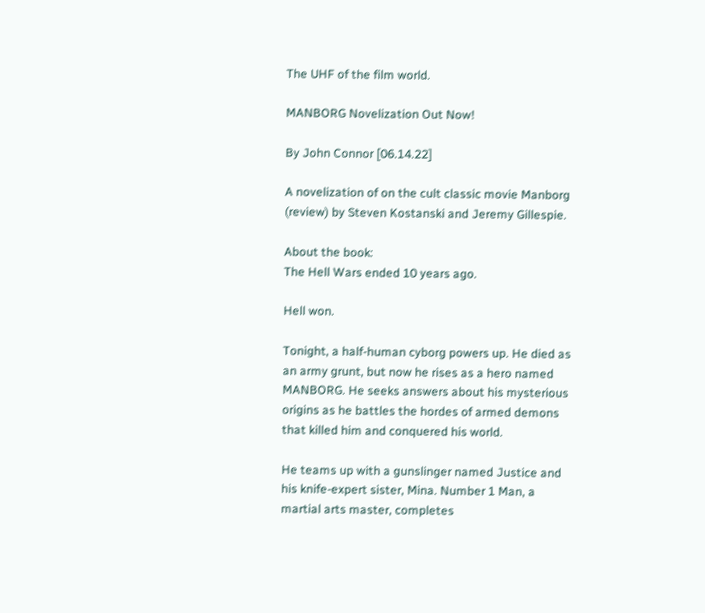The UHF of the film world.

MANBORG Novelization Out Now!

By John Connor [06.14.22]

A novelization of on the cult classic movie Manborg (review) by Steven Kostanski and Jeremy Gillespie.

About the book:
The Hell Wars ended 10 years ago.

Hell won.

Tonight, a half-human cyborg powers up. He died as an army grunt, but now he rises as a hero named MANBORG. He seeks answers about his mysterious origins as he battles the hordes of armed demons that killed him and conquered his world.

He teams up with a gunslinger named Justice and his knife-expert sister, Mina. Number 1 Man, a martial arts master, completes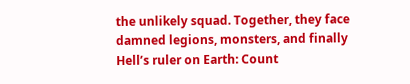the unlikely squad. Together, they face damned legions, monsters, and finally Hell’s ruler on Earth: Count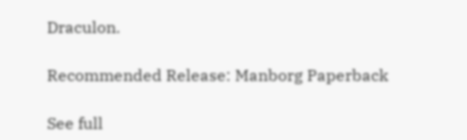Draculon.

Recommended Release: Manborg Paperback

See full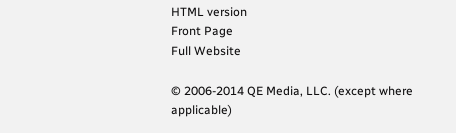HTML version
Front Page
Full Website

© 2006-2014 QE Media, LLC. (except where applicable)